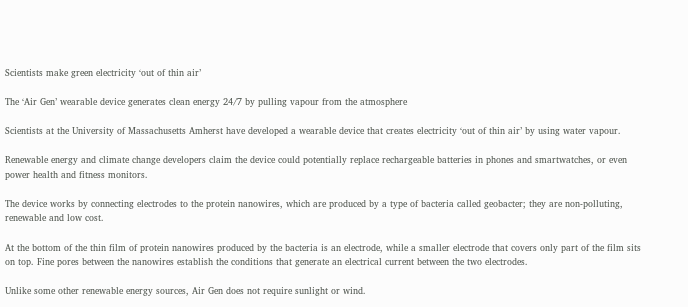Scientists make green electricity ‘out of thin air’

The ‘Air Gen’ wearable device generates clean energy 24/7 by pulling vapour from the atmosphere

Scientists at the University of Massachusetts Amherst have developed a wearable device that creates electricity ‘out of thin air’ by using water vapour.

Renewable energy and climate change developers claim the device could potentially replace rechargeable batteries in phones and smartwatches, or even power health and fitness monitors.

The device works by connecting electrodes to the protein nanowires, which are produced by a type of bacteria called geobacter; they are non-polluting, renewable and low cost.

At the bottom of the thin film of protein nanowires produced by the bacteria is an electrode, while a smaller electrode that covers only part of the film sits on top. Fine pores between the nanowires establish the conditions that generate an electrical current between the two electrodes.

Unlike some other renewable energy sources, Air Gen does not require sunlight or wind.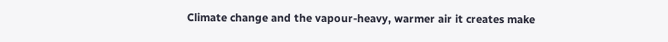Climate change and the vapour-heavy, warmer air it creates make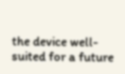the device well-suited for a future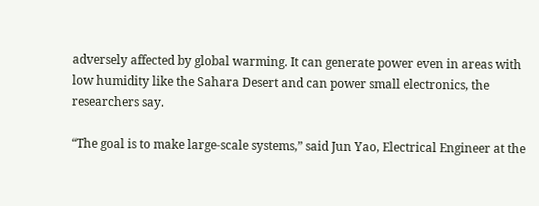adversely affected by global warming. It can generate power even in areas with low humidity like the Sahara Desert and can power small electronics, the researchers say.

“The goal is to make large-scale systems,” said Jun Yao, Electrical Engineer at the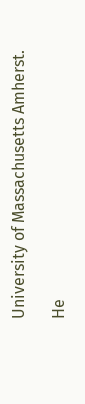University of Massachusetts Amherst.

He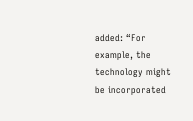added: “For example, the technology might be incorporated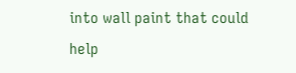into wall paint that could help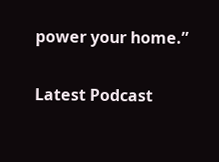power your home.”

Latest Podcast